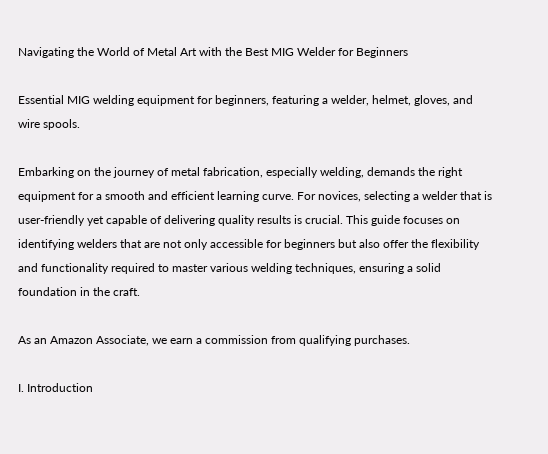Navigating the World of Metal Art with the Best MIG Welder for Beginners

Essential MIG welding equipment for beginners, featuring a welder, helmet, gloves, and wire spools.

Embarking on the journey of metal fabrication, especially welding, demands the right equipment for a smooth and efficient learning curve. For novices, selecting a welder that is user-friendly yet capable of delivering quality results is crucial. This guide focuses on identifying welders that are not only accessible for beginners but also offer the flexibility and functionality required to master various welding techniques, ensuring a solid foundation in the craft.

As an Amazon Associate, we earn a commission from qualifying purchases.

I. Introduction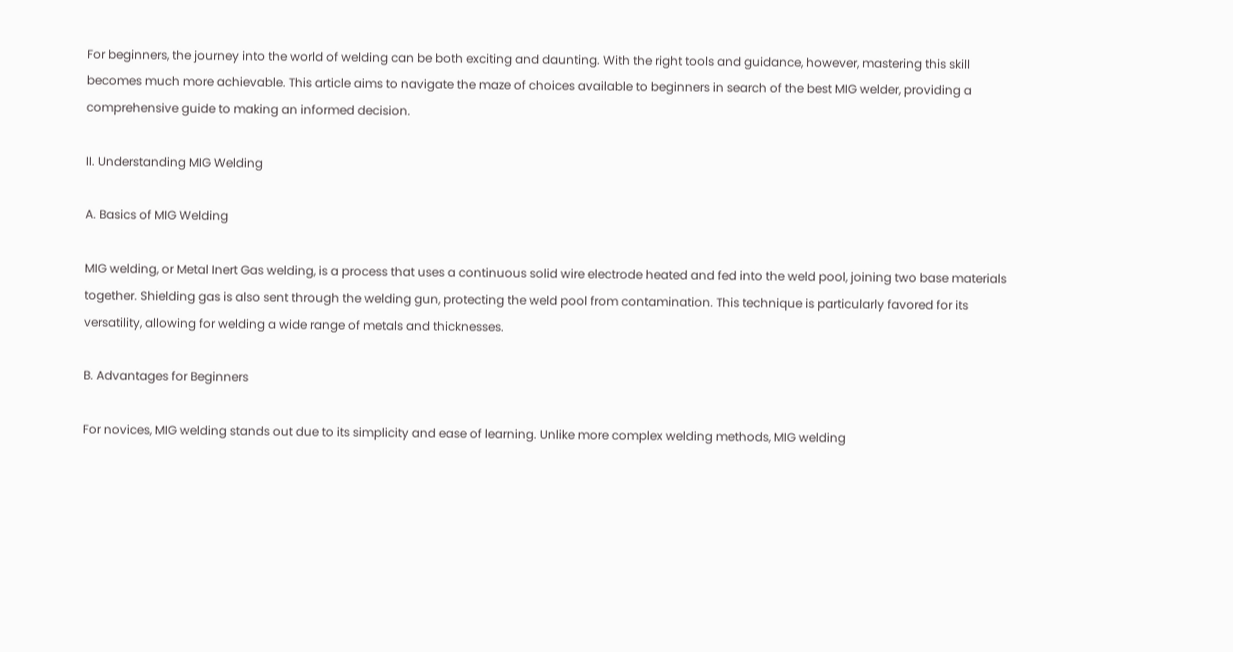For beginners, the journey into the world of welding can be both exciting and daunting. With the right tools and guidance, however, mastering this skill becomes much more achievable. This article aims to navigate the maze of choices available to beginners in search of the best MIG welder, providing a comprehensive guide to making an informed decision.

II. Understanding MIG Welding

A. Basics of MIG Welding

MIG welding, or Metal Inert Gas welding, is a process that uses a continuous solid wire electrode heated and fed into the weld pool, joining two base materials together. Shielding gas is also sent through the welding gun, protecting the weld pool from contamination. This technique is particularly favored for its versatility, allowing for welding a wide range of metals and thicknesses.

B. Advantages for Beginners

For novices, MIG welding stands out due to its simplicity and ease of learning. Unlike more complex welding methods, MIG welding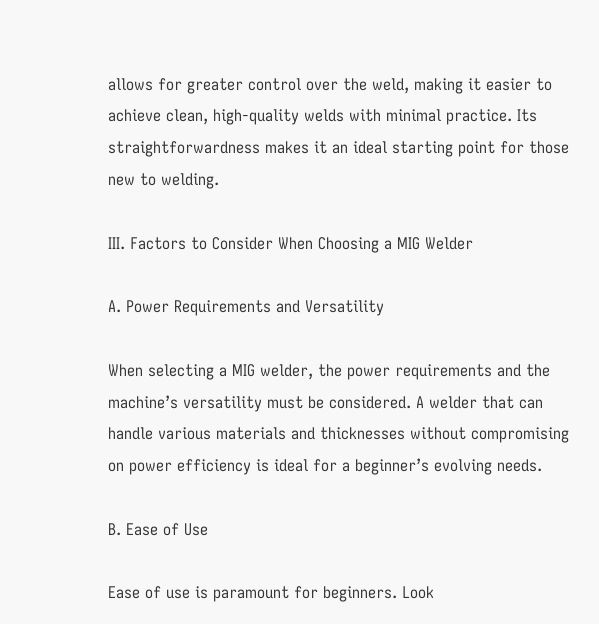allows for greater control over the weld, making it easier to achieve clean, high-quality welds with minimal practice. Its straightforwardness makes it an ideal starting point for those new to welding.

III. Factors to Consider When Choosing a MIG Welder

A. Power Requirements and Versatility

When selecting a MIG welder, the power requirements and the machine’s versatility must be considered. A welder that can handle various materials and thicknesses without compromising on power efficiency is ideal for a beginner’s evolving needs.

B. Ease of Use

Ease of use is paramount for beginners. Look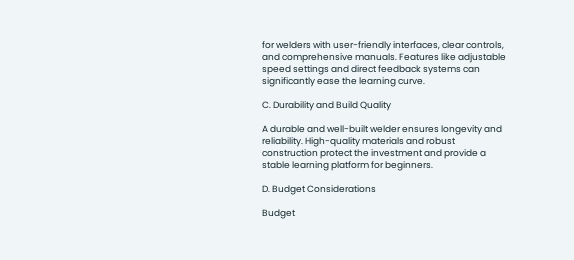for welders with user-friendly interfaces, clear controls, and comprehensive manuals. Features like adjustable speed settings and direct feedback systems can significantly ease the learning curve.

C. Durability and Build Quality

A durable and well-built welder ensures longevity and reliability. High-quality materials and robust construction protect the investment and provide a stable learning platform for beginners.

D. Budget Considerations

Budget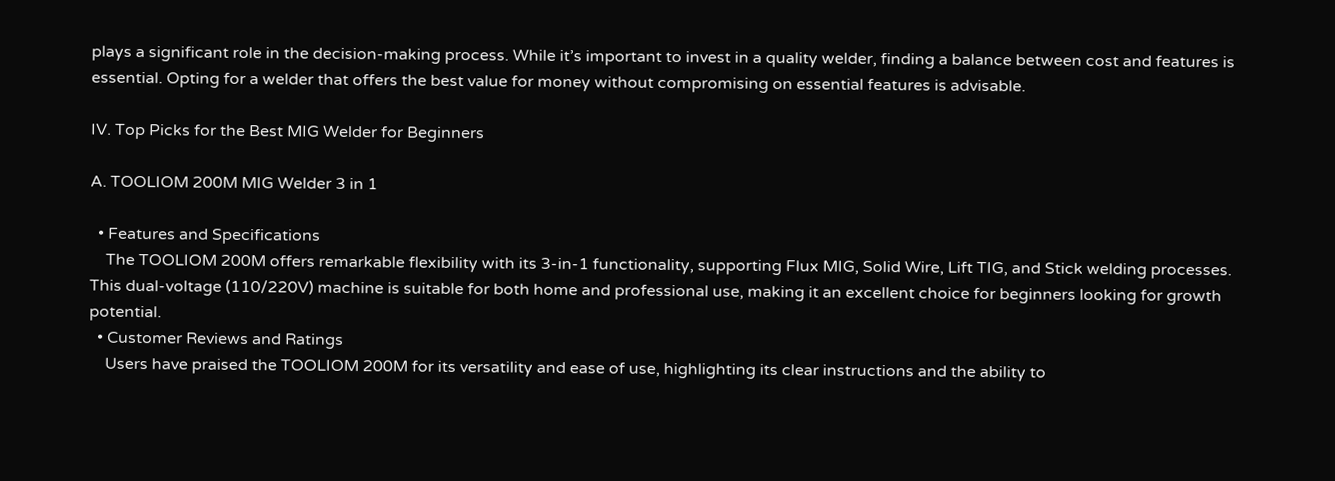plays a significant role in the decision-making process. While it’s important to invest in a quality welder, finding a balance between cost and features is essential. Opting for a welder that offers the best value for money without compromising on essential features is advisable.

IV. Top Picks for the Best MIG Welder for Beginners

A. TOOLIOM 200M MIG Welder 3 in 1

  • Features and Specifications
    The TOOLIOM 200M offers remarkable flexibility with its 3-in-1 functionality, supporting Flux MIG, Solid Wire, Lift TIG, and Stick welding processes. This dual-voltage (110/220V) machine is suitable for both home and professional use, making it an excellent choice for beginners looking for growth potential.
  • Customer Reviews and Ratings
    Users have praised the TOOLIOM 200M for its versatility and ease of use, highlighting its clear instructions and the ability to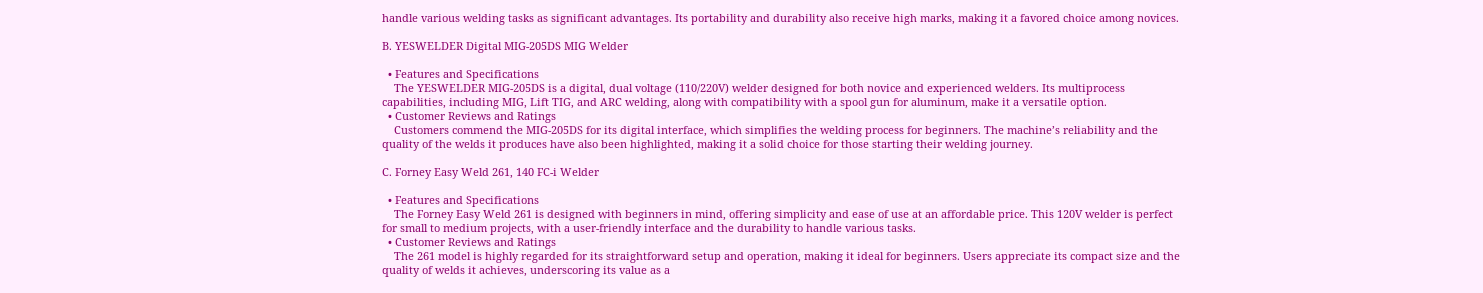handle various welding tasks as significant advantages. Its portability and durability also receive high marks, making it a favored choice among novices.

B. YESWELDER Digital MIG-205DS MIG Welder

  • Features and Specifications
    The YESWELDER MIG-205DS is a digital, dual voltage (110/220V) welder designed for both novice and experienced welders. Its multiprocess capabilities, including MIG, Lift TIG, and ARC welding, along with compatibility with a spool gun for aluminum, make it a versatile option.
  • Customer Reviews and Ratings
    Customers commend the MIG-205DS for its digital interface, which simplifies the welding process for beginners. The machine’s reliability and the quality of the welds it produces have also been highlighted, making it a solid choice for those starting their welding journey.

C. Forney Easy Weld 261, 140 FC-i Welder

  • Features and Specifications
    The Forney Easy Weld 261 is designed with beginners in mind, offering simplicity and ease of use at an affordable price. This 120V welder is perfect for small to medium projects, with a user-friendly interface and the durability to handle various tasks.
  • Customer Reviews and Ratings
    The 261 model is highly regarded for its straightforward setup and operation, making it ideal for beginners. Users appreciate its compact size and the quality of welds it achieves, underscoring its value as a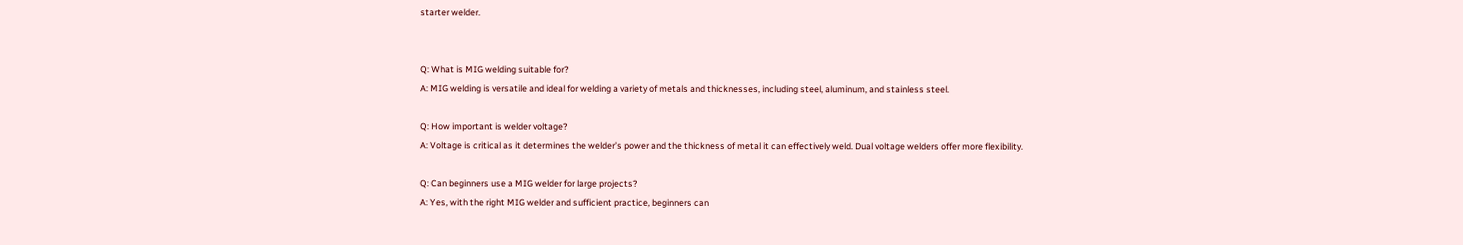starter welder.


Q: What is MIG welding suitable for?
A: MIG welding is versatile and ideal for welding a variety of metals and thicknesses, including steel, aluminum, and stainless steel.

Q: How important is welder voltage?
A: Voltage is critical as it determines the welder’s power and the thickness of metal it can effectively weld. Dual voltage welders offer more flexibility.

Q: Can beginners use a MIG welder for large projects?
A: Yes, with the right MIG welder and sufficient practice, beginners can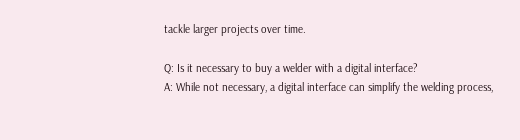tackle larger projects over time.

Q: Is it necessary to buy a welder with a digital interface?
A: While not necessary, a digital interface can simplify the welding process,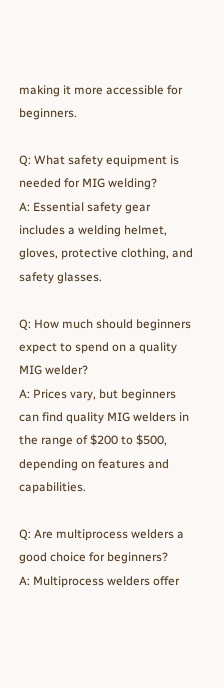making it more accessible for beginners.

Q: What safety equipment is needed for MIG welding?
A: Essential safety gear includes a welding helmet, gloves, protective clothing, and safety glasses.

Q: How much should beginners expect to spend on a quality MIG welder?
A: Prices vary, but beginners can find quality MIG welders in the range of $200 to $500, depending on features and capabilities.

Q: Are multiprocess welders a good choice for beginners?
A: Multiprocess welders offer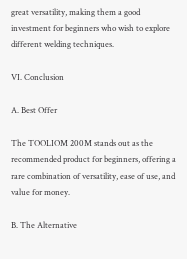great versatility, making them a good investment for beginners who wish to explore different welding techniques.

VI. Conclusion

A. Best Offer

The TOOLIOM 200M stands out as the recommended product for beginners, offering a rare combination of versatility, ease of use, and value for money.

B. The Alternative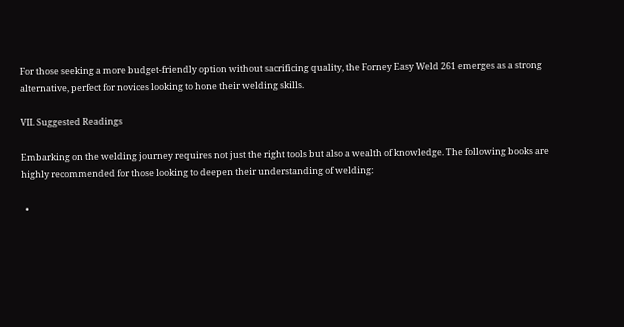For those seeking a more budget-friendly option without sacrificing quality, the Forney Easy Weld 261 emerges as a strong alternative, perfect for novices looking to hone their welding skills.

VII. Suggested Readings

Embarking on the welding journey requires not just the right tools but also a wealth of knowledge. The following books are highly recommended for those looking to deepen their understanding of welding:

  •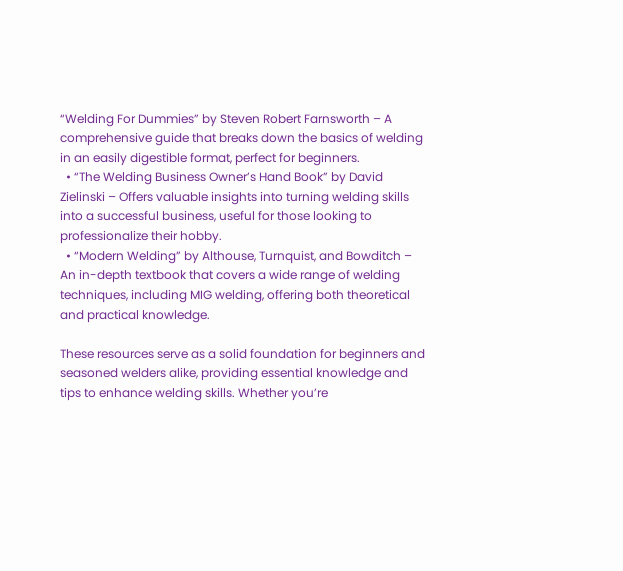“Welding For Dummies” by Steven Robert Farnsworth – A comprehensive guide that breaks down the basics of welding in an easily digestible format, perfect for beginners.
  • “The Welding Business Owner’s Hand Book” by David Zielinski – Offers valuable insights into turning welding skills into a successful business, useful for those looking to professionalize their hobby.
  • “Modern Welding” by Althouse, Turnquist, and Bowditch – An in-depth textbook that covers a wide range of welding techniques, including MIG welding, offering both theoretical and practical knowledge.

These resources serve as a solid foundation for beginners and seasoned welders alike, providing essential knowledge and tips to enhance welding skills. Whether you’re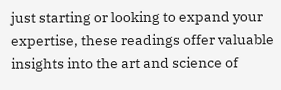just starting or looking to expand your expertise, these readings offer valuable insights into the art and science of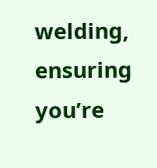welding, ensuring you’re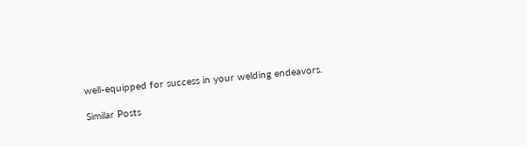well-equipped for success in your welding endeavors.

Similar Posts